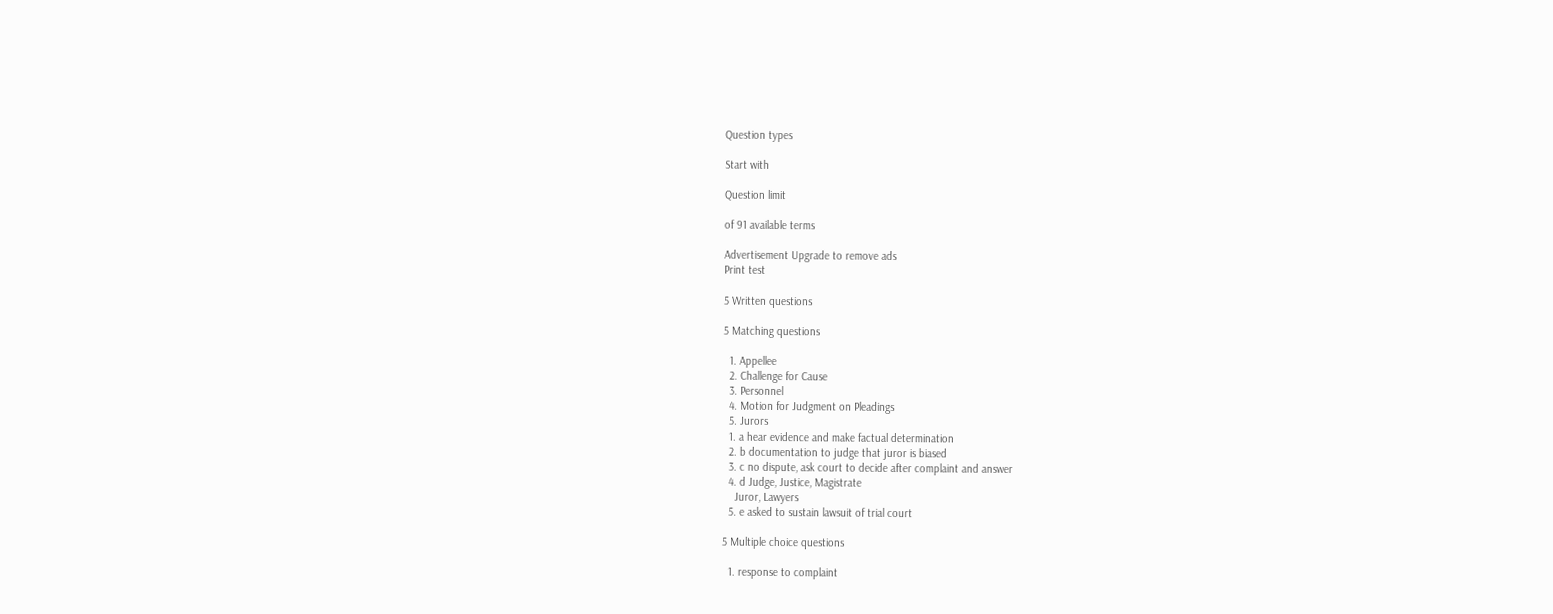Question types

Start with

Question limit

of 91 available terms

Advertisement Upgrade to remove ads
Print test

5 Written questions

5 Matching questions

  1. Appellee
  2. Challenge for Cause
  3. Personnel
  4. Motion for Judgment on Pleadings
  5. Jurors
  1. a hear evidence and make factual determination
  2. b documentation to judge that juror is biased
  3. c no dispute, ask court to decide after complaint and answer
  4. d Judge, Justice, Magistrate
    Juror, Lawyers
  5. e asked to sustain lawsuit of trial court

5 Multiple choice questions

  1. response to complaint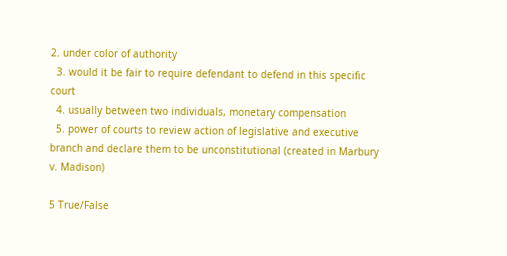2. under color of authority
  3. would it be fair to require defendant to defend in this specific court
  4. usually between two individuals, monetary compensation
  5. power of courts to review action of legislative and executive branch and declare them to be unconstitutional (created in Marbury v. Madison)

5 True/False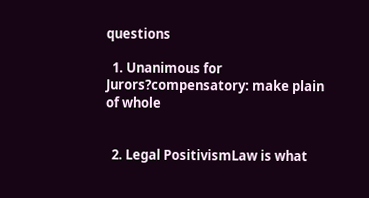questions

  1. Unanimous for Jurors?compensatory: make plain of whole


  2. Legal PositivismLaw is what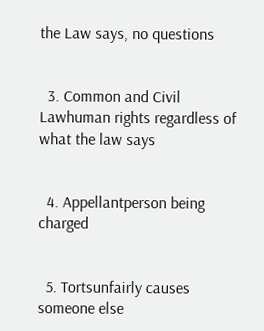the Law says, no questions


  3. Common and Civil Lawhuman rights regardless of what the law says


  4. Appellantperson being charged


  5. Tortsunfairly causes someone else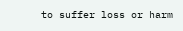to suffer loss or harm